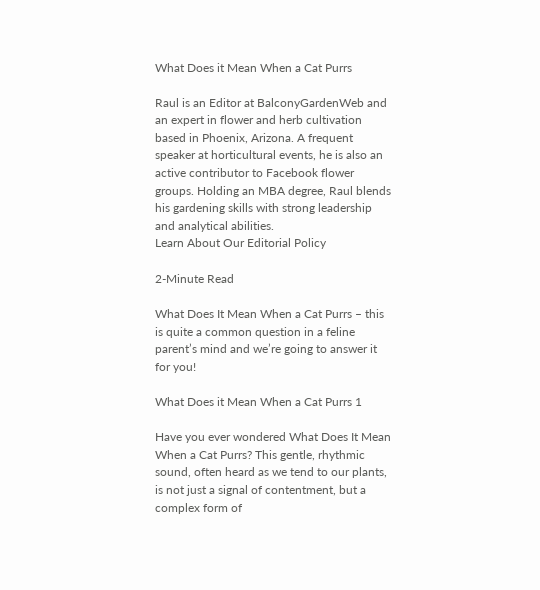What Does it Mean When a Cat Purrs

Raul is an Editor at BalconyGardenWeb and an expert in flower and herb cultivation based in Phoenix, Arizona. A frequent speaker at horticultural events, he is also an active contributor to Facebook flower groups. Holding an MBA degree, Raul blends his gardening skills with strong leadership and analytical abilities.
Learn About Our Editorial Policy

2-Minute Read

What Does It Mean When a Cat Purrs – this is quite a common question in a feline parent’s mind and we’re going to answer it for you!

What Does it Mean When a Cat Purrs 1

Have you ever wondered What Does It Mean When a Cat Purrs? This gentle, rhythmic sound, often heard as we tend to our plants, is not just a signal of contentment, but a complex form of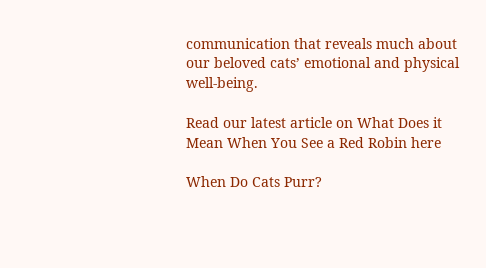communication that reveals much about our beloved cats’ emotional and physical well-being.

Read our latest article on What Does it Mean When You See a Red Robin here

When Do Cats Purr?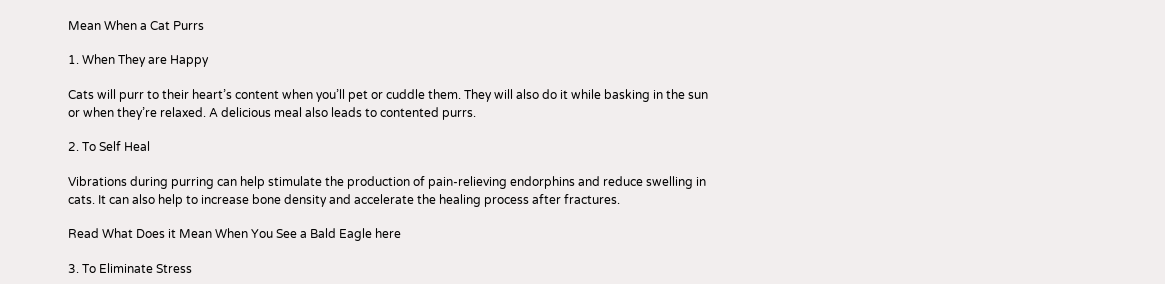Mean When a Cat Purrs

1. When They are Happy

Cats will purr to their heart’s content when you’ll pet or cuddle them. They will also do it while basking in the sun or when they’re relaxed. A delicious meal also leads to contented purrs.

2. To Self Heal

Vibrations during purring can help stimulate the production of pain-relieving endorphins and reduce swelling in cats. It can also help to increase bone density and accelerate the healing process after fractures.

Read What Does it Mean When You See a Bald Eagle here

3. To Eliminate Stress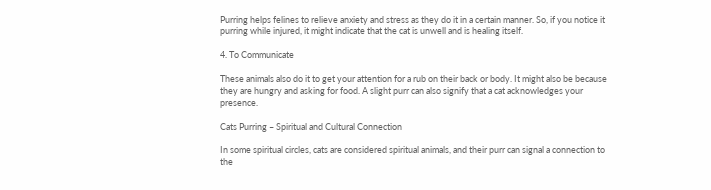Purring helps felines to relieve anxiety and stress as they do it in a certain manner. So, if you notice it purring while injured, it might indicate that the cat is unwell and is healing itself.

4. To Communicate

These animals also do it to get your attention for a rub on their back or body. It might also be because they are hungry and asking for food. A slight purr can also signify that a cat acknowledges your presence.

Cats Purring – Spiritual and Cultural Connection

In some spiritual circles, cats are considered spiritual animals, and their purr can signal a connection to the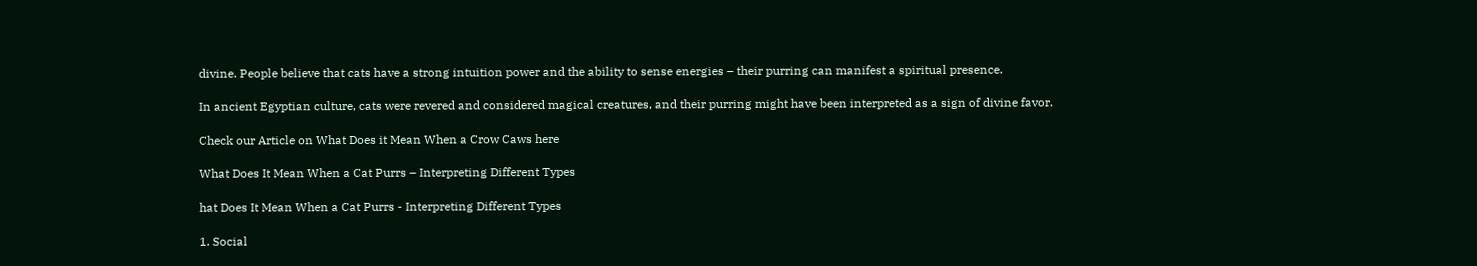divine. People believe that cats have a strong intuition power and the ability to sense energies – their purring can manifest a spiritual presence.

In ancient Egyptian culture, cats were revered and considered magical creatures, and their purring might have been interpreted as a sign of divine favor.

Check our Article on What Does it Mean When a Crow Caws here

What Does It Mean When a Cat Purrs – Interpreting Different Types

hat Does It Mean When a Cat Purrs - Interpreting Different Types

1. Social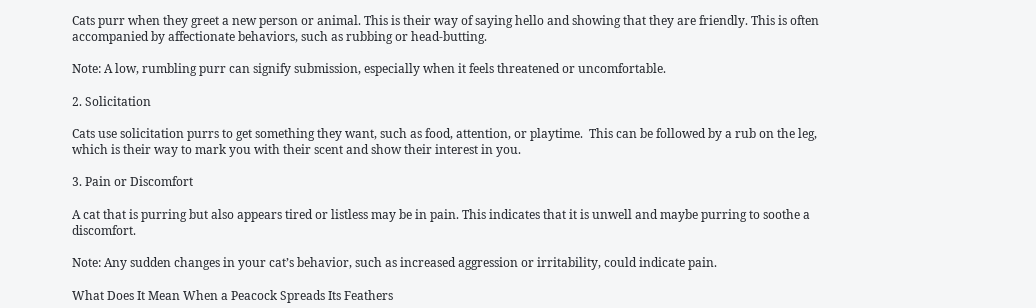Cats purr when they greet a new person or animal. This is their way of saying hello and showing that they are friendly. This is often accompanied by affectionate behaviors, such as rubbing or head-butting.

Note: A low, rumbling purr can signify submission, especially when it feels threatened or uncomfortable.

2. Solicitation

Cats use solicitation purrs to get something they want, such as food, attention, or playtime.  This can be followed by a rub on the leg, which is their way to mark you with their scent and show their interest in you.

3. Pain or Discomfort

A cat that is purring but also appears tired or listless may be in pain. This indicates that it is unwell and maybe purring to soothe a discomfort.

Note: Any sudden changes in your cat’s behavior, such as increased aggression or irritability, could indicate pain.

What Does It Mean When a Peacock Spreads Its Feathers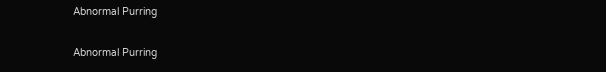Abnormal Purring

Abnormal Purring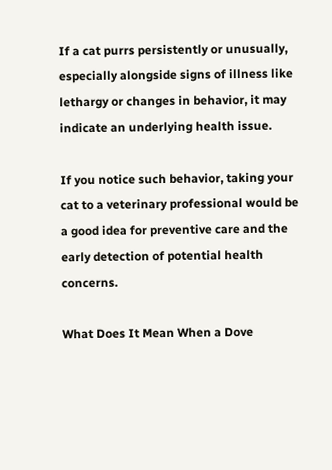If a cat purrs persistently or unusually, especially alongside signs of illness like lethargy or changes in behavior, it may indicate an underlying health issue.

If you notice such behavior, taking your cat to a veterinary professional would be a good idea for preventive care and the early detection of potential health concerns.

What Does It Mean When a Dove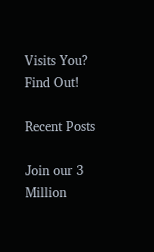Visits You? Find Out!

Recent Posts

Join our 3 Million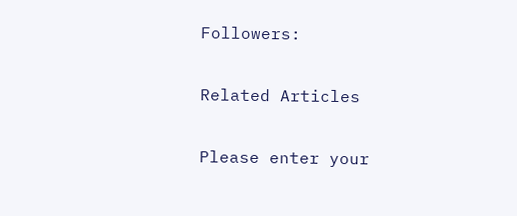Followers:


Related Articles


Please enter your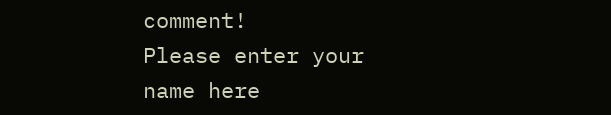comment!
Please enter your name here